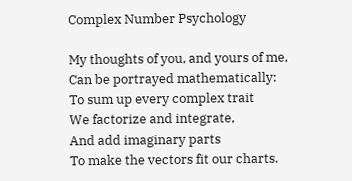Complex Number Psychology

My thoughts of you, and yours of me,
Can be portrayed mathematically:
To sum up every complex trait
We factorize and integrate,
And add imaginary parts
To make the vectors fit our charts.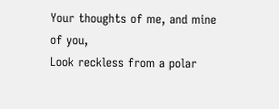Your thoughts of me, and mine of you,
Look reckless from a polar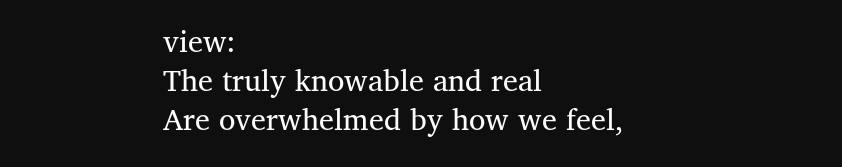view:
The truly knowable and real
Are overwhelmed by how we feel,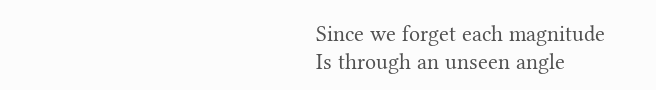Since we forget each magnitude
Is through an unseen angle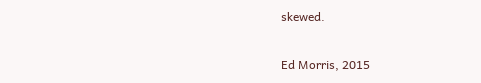skewed.

Ed Morris, 2015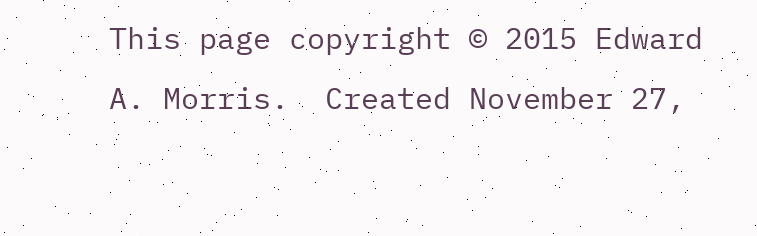This page copyright © 2015 Edward A. Morris.  Created November 27,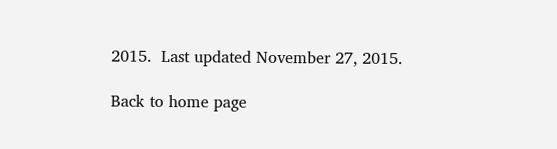2015.  Last updated November 27, 2015.

Back to home page